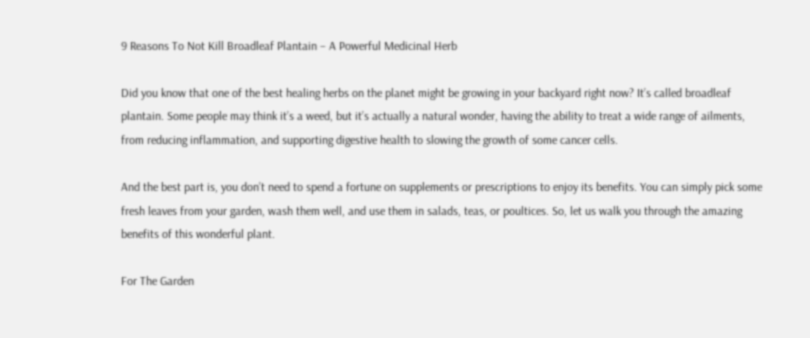9 Reasons To Not Kill Broadleaf Plantain – A Powerful Medicinal Herb

Did you know that one of the best healing herbs on the planet might be growing in your backyard right now? It’s called broadleaf plantain. Some people may think it’s a weed, but it’s actually a natural wonder, having the ability to treat a wide range of ailments, from reducing inflammation, and supporting digestive health to slowing the growth of some cancer cells.

And the best part is, you don’t need to spend a fortune on supplements or prescriptions to enjoy its benefits. You can simply pick some fresh leaves from your garden, wash them well, and use them in salads, teas, or poultices. So, let us walk you through the amazing benefits of this wonderful plant.

For The Garden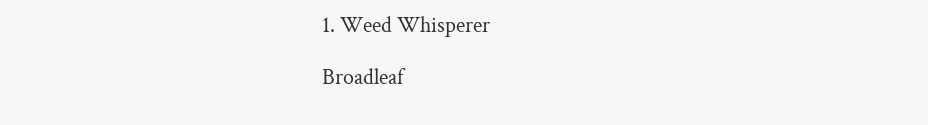1. Weed Whisperer

Broadleaf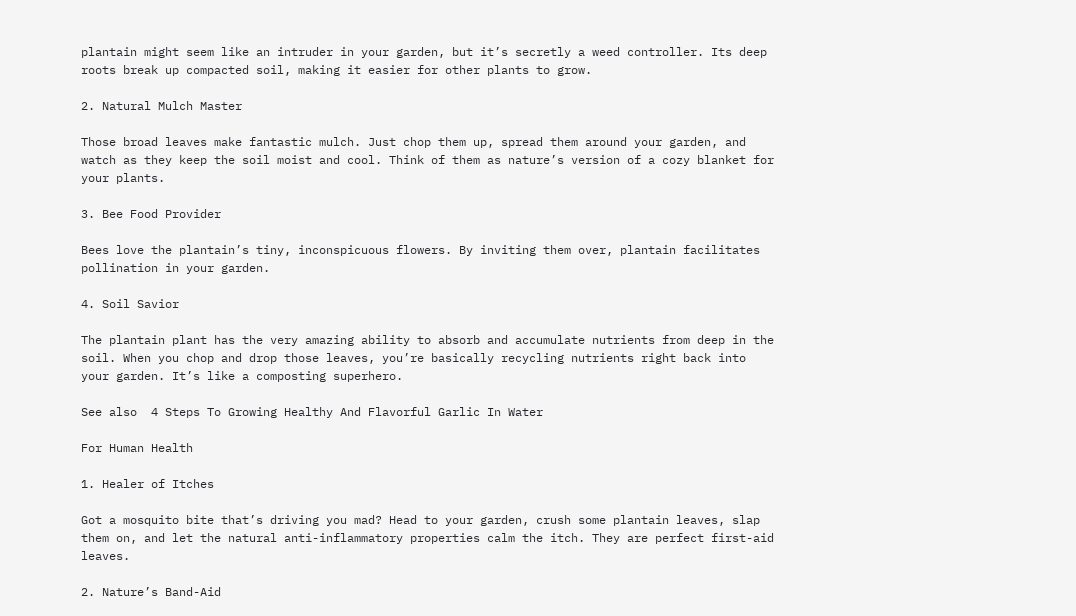plantain might seem like an intruder in your garden, but it’s secretly a weed controller. Its deep roots break up compacted soil, making it easier for other plants to grow.

2. Natural Mulch Master

Those broad leaves make fantastic mulch. Just chop them up, spread them around your garden, and watch as they keep the soil moist and cool. Think of them as nature’s version of a cozy blanket for your plants.

3. Bee Food Provider

Bees love the plantain’s tiny, inconspicuous flowers. By inviting them over, plantain facilitates pollination in your garden.

4. Soil Savior

The plantain plant has the very amazing ability to absorb and accumulate nutrients from deep in the soil. When you chop and drop those leaves, you’re basically recycling nutrients right back into your garden. It’s like a composting superhero.

See also  4 Steps To Growing Healthy And Flavorful Garlic In Water

For Human Health

1. Healer of Itches

Got a mosquito bite that’s driving you mad? Head to your garden, crush some plantain leaves, slap them on, and let the natural anti-inflammatory properties calm the itch. They are perfect first-aid leaves.

2. Nature’s Band-Aid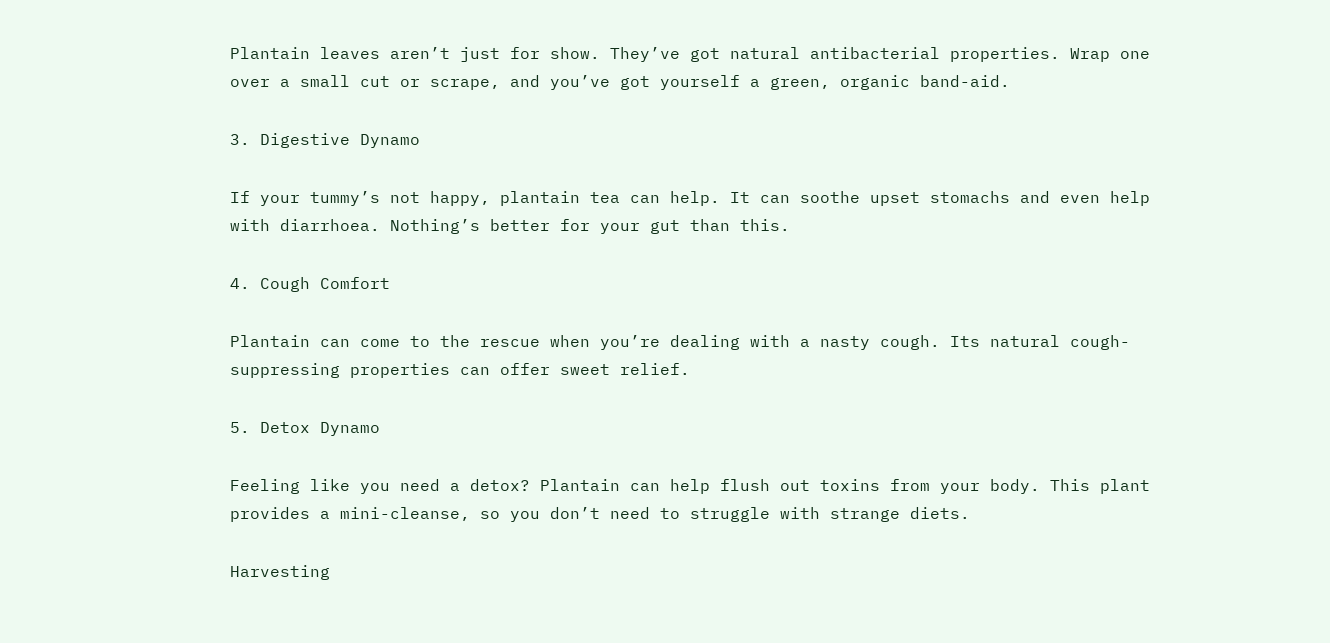Plantain leaves aren’t just for show. They’ve got natural antibacterial properties. Wrap one over a small cut or scrape, and you’ve got yourself a green, organic band-aid.

3. Digestive Dynamo

If your tummy’s not happy, plantain tea can help. It can soothe upset stomachs and even help with diarrhoea. Nothing’s better for your gut than this.

4. Cough Comfort

Plantain can come to the rescue when you’re dealing with a nasty cough. Its natural cough-suppressing properties can offer sweet relief.

5. Detox Dynamo

Feeling like you need a detox? Plantain can help flush out toxins from your body. This plant provides a mini-cleanse, so you don’t need to struggle with strange diets.

Harvesting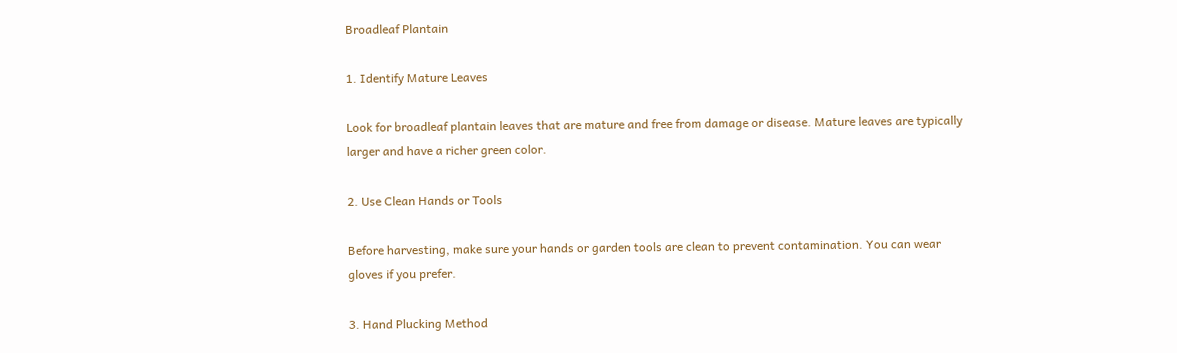Broadleaf Plantain

1. Identify Mature Leaves

Look for broadleaf plantain leaves that are mature and free from damage or disease. Mature leaves are typically larger and have a richer green color.

2. Use Clean Hands or Tools

Before harvesting, make sure your hands or garden tools are clean to prevent contamination. You can wear gloves if you prefer.

3. Hand Plucking Method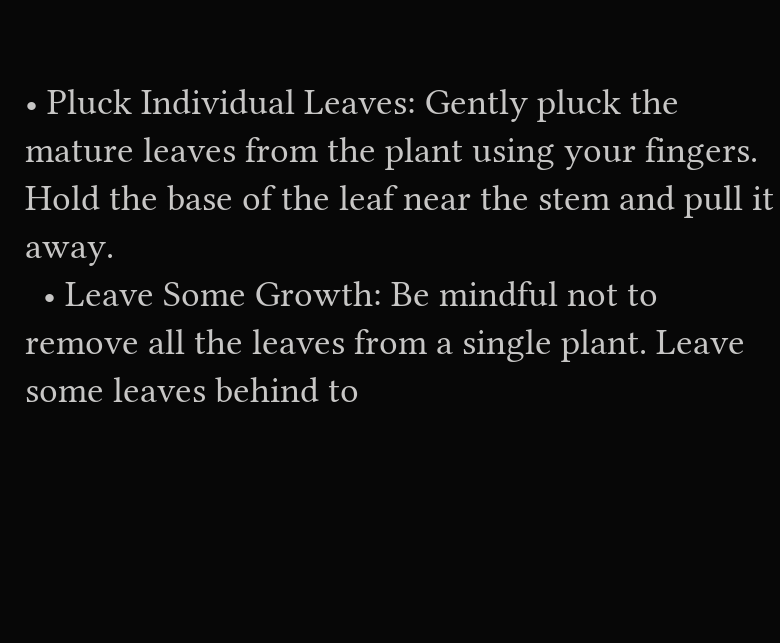• Pluck Individual Leaves: Gently pluck the mature leaves from the plant using your fingers. Hold the base of the leaf near the stem and pull it away.
  • Leave Some Growth: Be mindful not to remove all the leaves from a single plant. Leave some leaves behind to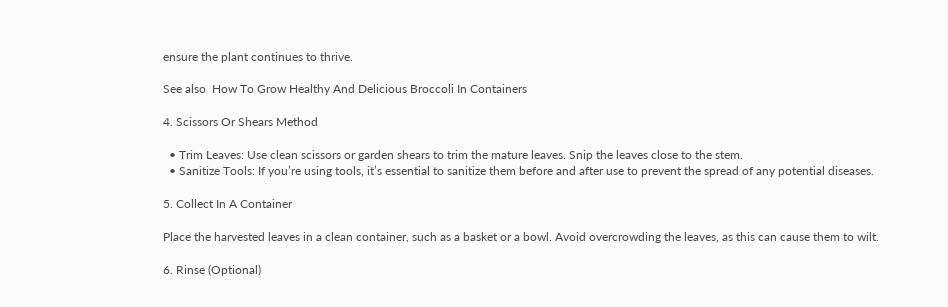ensure the plant continues to thrive.

See also  How To Grow Healthy And Delicious Broccoli In Containers

4. Scissors Or Shears Method

  • Trim Leaves: Use clean scissors or garden shears to trim the mature leaves. Snip the leaves close to the stem.
  • Sanitize Tools: If you’re using tools, it’s essential to sanitize them before and after use to prevent the spread of any potential diseases.

5. Collect In A Container

Place the harvested leaves in a clean container, such as a basket or a bowl. Avoid overcrowding the leaves, as this can cause them to wilt.

6. Rinse (Optional)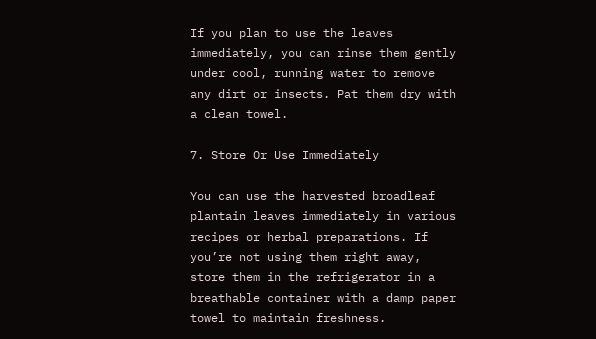If you plan to use the leaves immediately, you can rinse them gently under cool, running water to remove any dirt or insects. Pat them dry with a clean towel.

7. Store Or Use Immediately

You can use the harvested broadleaf plantain leaves immediately in various recipes or herbal preparations. If you’re not using them right away, store them in the refrigerator in a breathable container with a damp paper towel to maintain freshness.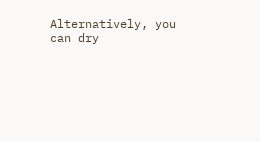Alternatively, you can dry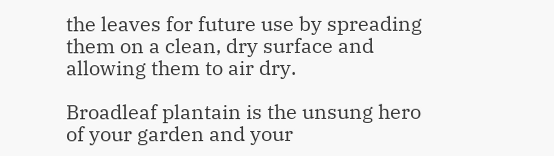the leaves for future use by spreading them on a clean, dry surface and allowing them to air dry.

Broadleaf plantain is the unsung hero of your garden and your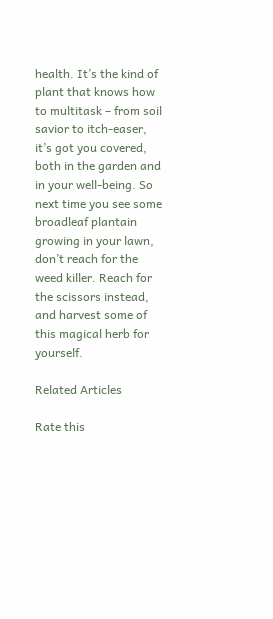health. It’s the kind of plant that knows how to multitask – from soil savior to itch-easer, it’s got you covered, both in the garden and in your well-being. So next time you see some broadleaf plantain growing in your lawn, don’t reach for the weed killer. Reach for the scissors instead, and harvest some of this magical herb for yourself.

Related Articles

Rate this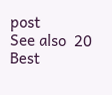post
See also  20 Best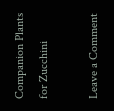Companion Plants for Zucchini

Leave a Comment